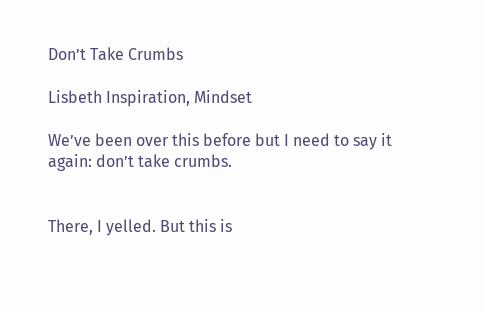Don’t Take Crumbs

Lisbeth Inspiration, Mindset

We’ve been over this before but I need to say it again: don’t take crumbs.


There, I yelled. But this is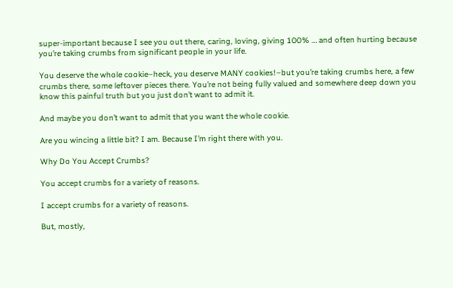super-important because I see you out there, caring, loving, giving 100% … and often hurting because you’re taking crumbs from significant people in your life.

You deserve the whole cookie–heck, you deserve MANY cookies!–but you’re taking crumbs here, a few crumbs there, some leftover pieces there. You’re not being fully valued and somewhere deep down you know this painful truth but you just don’t want to admit it.

And maybe you don’t want to admit that you want the whole cookie.

Are you wincing a little bit? I am. Because I’m right there with you.

Why Do You Accept Crumbs?

You accept crumbs for a variety of reasons.

I accept crumbs for a variety of reasons.

But, mostly,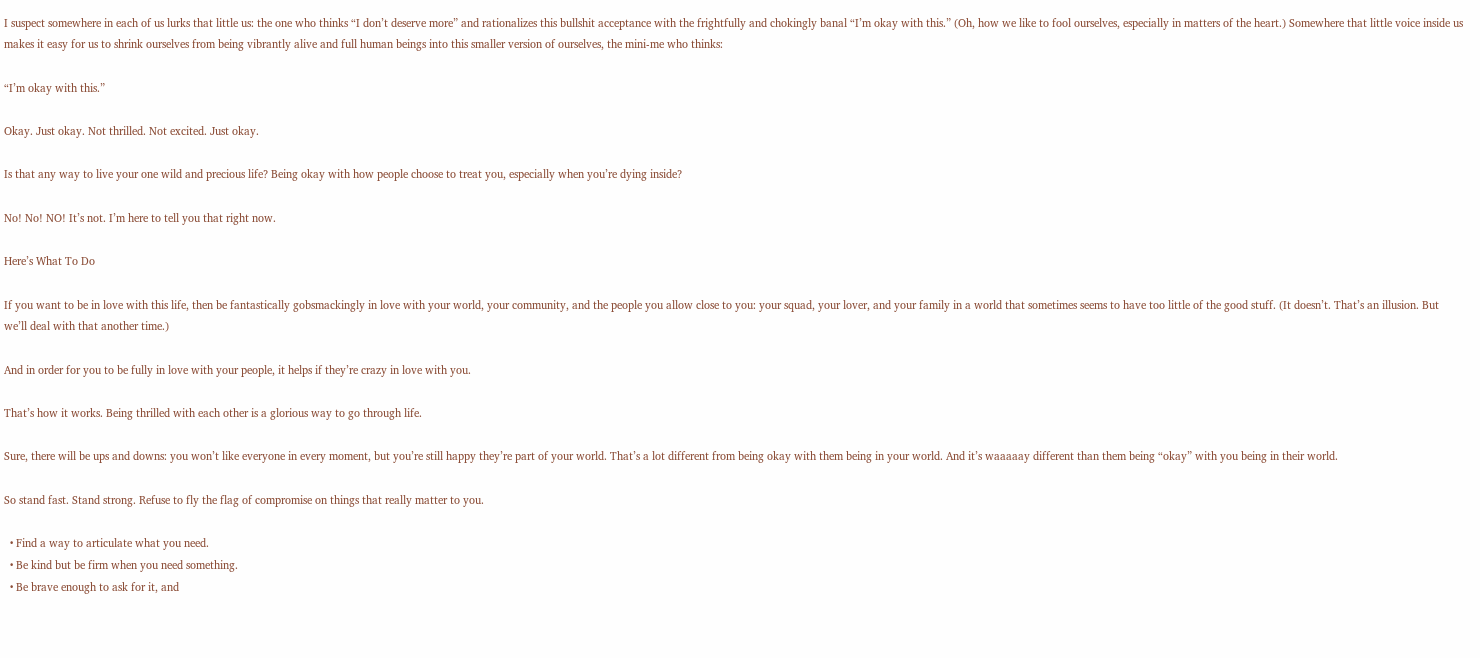I suspect somewhere in each of us lurks that little us: the one who thinks “I don’t deserve more” and rationalizes this bullshit acceptance with the frightfully and chokingly banal “I’m okay with this.” (Oh, how we like to fool ourselves, especially in matters of the heart.) Somewhere that little voice inside us makes it easy for us to shrink ourselves from being vibrantly alive and full human beings into this smaller version of ourselves, the mini-me who thinks:

“I’m okay with this.”

Okay. Just okay. Not thrilled. Not excited. Just okay.

Is that any way to live your one wild and precious life? Being okay with how people choose to treat you, especially when you’re dying inside?

No! No! NO! It’s not. I’m here to tell you that right now.

Here’s What To Do

If you want to be in love with this life, then be fantastically gobsmackingly in love with your world, your community, and the people you allow close to you: your squad, your lover, and your family in a world that sometimes seems to have too little of the good stuff. (It doesn’t. That’s an illusion. But we’ll deal with that another time.)

And in order for you to be fully in love with your people, it helps if they’re crazy in love with you.

That’s how it works. Being thrilled with each other is a glorious way to go through life.

Sure, there will be ups and downs: you won’t like everyone in every moment, but you’re still happy they’re part of your world. That’s a lot different from being okay with them being in your world. And it’s waaaaay different than them being “okay” with you being in their world.

So stand fast. Stand strong. Refuse to fly the flag of compromise on things that really matter to you.

  • Find a way to articulate what you need.
  • Be kind but be firm when you need something.
  • Be brave enough to ask for it, and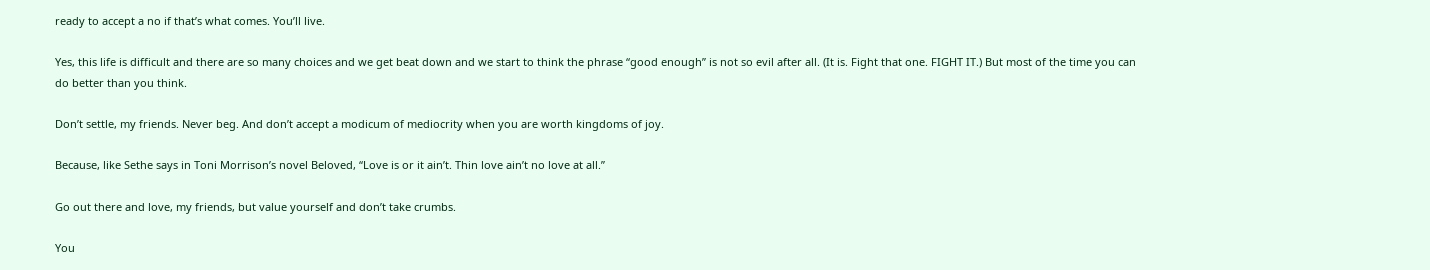ready to accept a no if that’s what comes. You’ll live.

Yes, this life is difficult and there are so many choices and we get beat down and we start to think the phrase “good enough” is not so evil after all. (It is. Fight that one. FIGHT IT.) But most of the time you can do better than you think.

Don’t settle, my friends. Never beg. And don’t accept a modicum of mediocrity when you are worth kingdoms of joy.

Because, like Sethe says in Toni Morrison’s novel Beloved, “Love is or it ain’t. Thin love ain’t no love at all.”

Go out there and love, my friends, but value yourself and don’t take crumbs.

You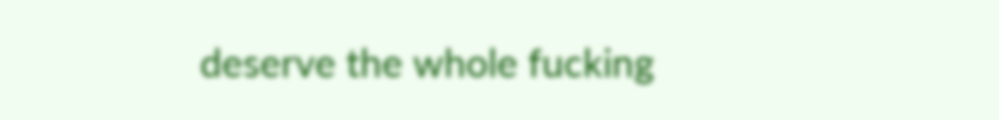deserve the whole fucking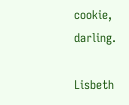cookie, darling.

Lisbeth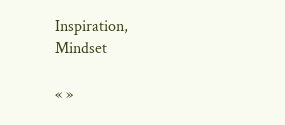Inspiration, Mindset

« »